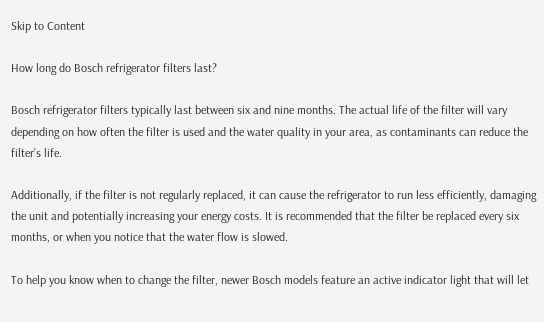Skip to Content

How long do Bosch refrigerator filters last?

Bosch refrigerator filters typically last between six and nine months. The actual life of the filter will vary depending on how often the filter is used and the water quality in your area, as contaminants can reduce the filter’s life.

Additionally, if the filter is not regularly replaced, it can cause the refrigerator to run less efficiently, damaging the unit and potentially increasing your energy costs. It is recommended that the filter be replaced every six months, or when you notice that the water flow is slowed.

To help you know when to change the filter, newer Bosch models feature an active indicator light that will let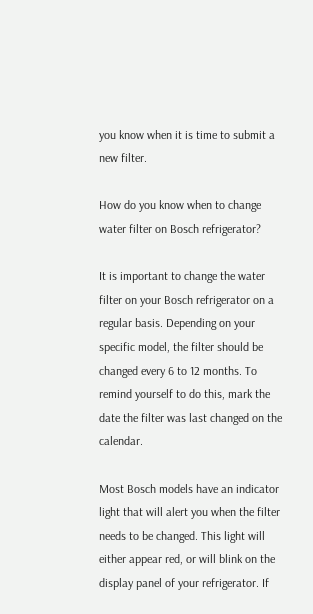you know when it is time to submit a new filter.

How do you know when to change water filter on Bosch refrigerator?

It is important to change the water filter on your Bosch refrigerator on a regular basis. Depending on your specific model, the filter should be changed every 6 to 12 months. To remind yourself to do this, mark the date the filter was last changed on the calendar.

Most Bosch models have an indicator light that will alert you when the filter needs to be changed. This light will either appear red, or will blink on the display panel of your refrigerator. If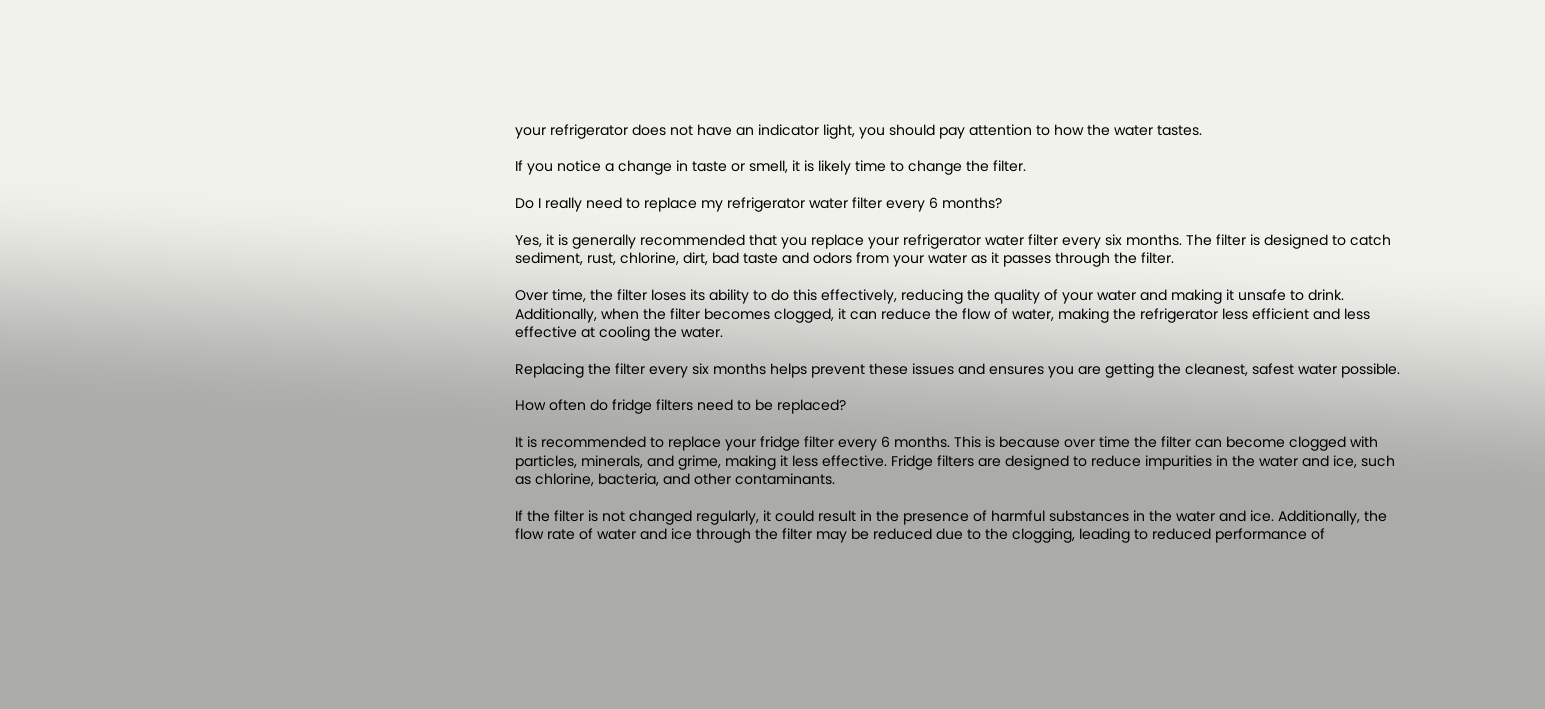your refrigerator does not have an indicator light, you should pay attention to how the water tastes.

If you notice a change in taste or smell, it is likely time to change the filter.

Do I really need to replace my refrigerator water filter every 6 months?

Yes, it is generally recommended that you replace your refrigerator water filter every six months. The filter is designed to catch sediment, rust, chlorine, dirt, bad taste and odors from your water as it passes through the filter.

Over time, the filter loses its ability to do this effectively, reducing the quality of your water and making it unsafe to drink. Additionally, when the filter becomes clogged, it can reduce the flow of water, making the refrigerator less efficient and less effective at cooling the water.

Replacing the filter every six months helps prevent these issues and ensures you are getting the cleanest, safest water possible.

How often do fridge filters need to be replaced?

It is recommended to replace your fridge filter every 6 months. This is because over time the filter can become clogged with particles, minerals, and grime, making it less effective. Fridge filters are designed to reduce impurities in the water and ice, such as chlorine, bacteria, and other contaminants.

If the filter is not changed regularly, it could result in the presence of harmful substances in the water and ice. Additionally, the flow rate of water and ice through the filter may be reduced due to the clogging, leading to reduced performance of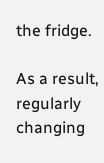the fridge.

As a result, regularly changing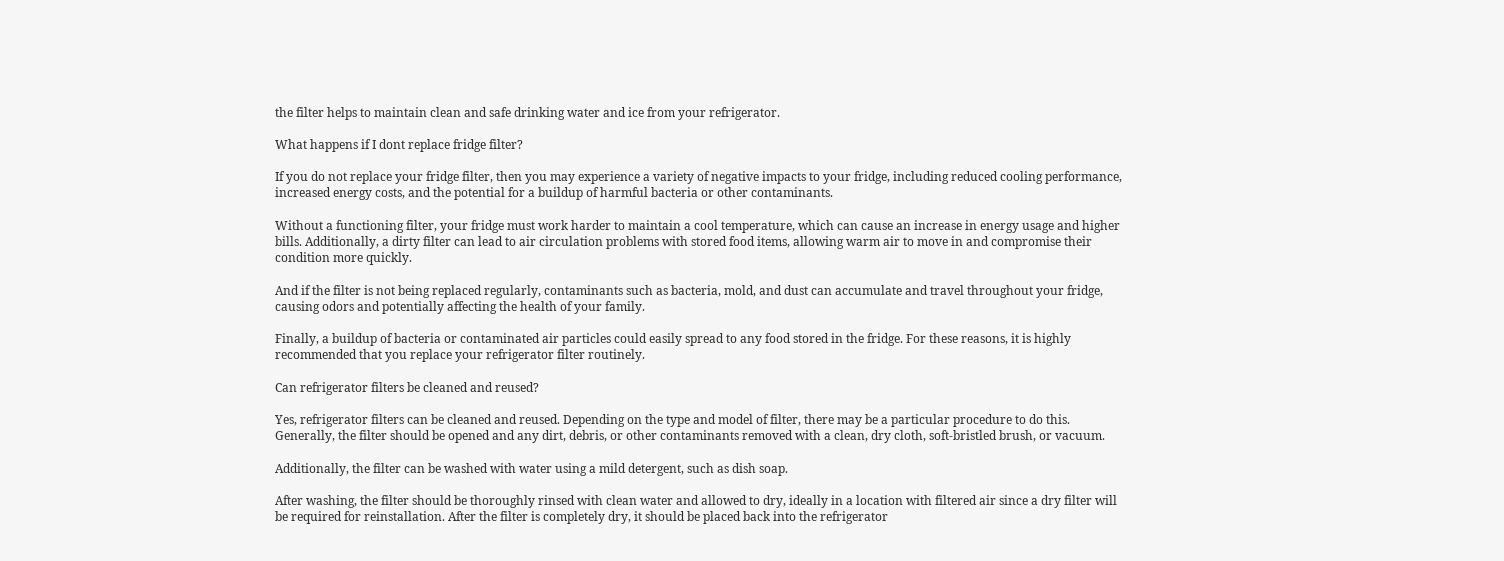the filter helps to maintain clean and safe drinking water and ice from your refrigerator.

What happens if I dont replace fridge filter?

If you do not replace your fridge filter, then you may experience a variety of negative impacts to your fridge, including reduced cooling performance, increased energy costs, and the potential for a buildup of harmful bacteria or other contaminants.

Without a functioning filter, your fridge must work harder to maintain a cool temperature, which can cause an increase in energy usage and higher bills. Additionally, a dirty filter can lead to air circulation problems with stored food items, allowing warm air to move in and compromise their condition more quickly.

And if the filter is not being replaced regularly, contaminants such as bacteria, mold, and dust can accumulate and travel throughout your fridge, causing odors and potentially affecting the health of your family.

Finally, a buildup of bacteria or contaminated air particles could easily spread to any food stored in the fridge. For these reasons, it is highly recommended that you replace your refrigerator filter routinely.

Can refrigerator filters be cleaned and reused?

Yes, refrigerator filters can be cleaned and reused. Depending on the type and model of filter, there may be a particular procedure to do this. Generally, the filter should be opened and any dirt, debris, or other contaminants removed with a clean, dry cloth, soft-bristled brush, or vacuum.

Additionally, the filter can be washed with water using a mild detergent, such as dish soap.

After washing, the filter should be thoroughly rinsed with clean water and allowed to dry, ideally in a location with filtered air since a dry filter will be required for reinstallation. After the filter is completely dry, it should be placed back into the refrigerator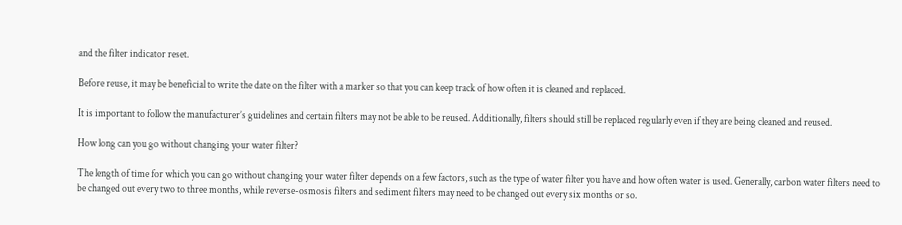and the filter indicator reset.

Before reuse, it may be beneficial to write the date on the filter with a marker so that you can keep track of how often it is cleaned and replaced.

It is important to follow the manufacturer’s guidelines and certain filters may not be able to be reused. Additionally, filters should still be replaced regularly even if they are being cleaned and reused.

How long can you go without changing your water filter?

The length of time for which you can go without changing your water filter depends on a few factors, such as the type of water filter you have and how often water is used. Generally, carbon water filters need to be changed out every two to three months, while reverse-osmosis filters and sediment filters may need to be changed out every six months or so.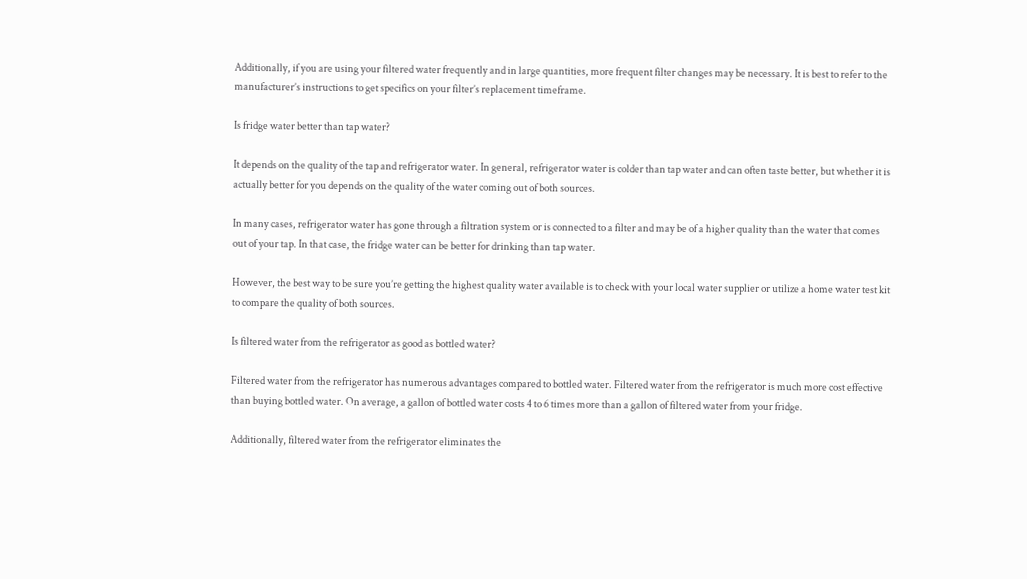Additionally, if you are using your filtered water frequently and in large quantities, more frequent filter changes may be necessary. It is best to refer to the manufacturer’s instructions to get specifics on your filter’s replacement timeframe.

Is fridge water better than tap water?

It depends on the quality of the tap and refrigerator water. In general, refrigerator water is colder than tap water and can often taste better, but whether it is actually better for you depends on the quality of the water coming out of both sources.

In many cases, refrigerator water has gone through a filtration system or is connected to a filter and may be of a higher quality than the water that comes out of your tap. In that case, the fridge water can be better for drinking than tap water.

However, the best way to be sure you’re getting the highest quality water available is to check with your local water supplier or utilize a home water test kit to compare the quality of both sources.

Is filtered water from the refrigerator as good as bottled water?

Filtered water from the refrigerator has numerous advantages compared to bottled water. Filtered water from the refrigerator is much more cost effective than buying bottled water. On average, a gallon of bottled water costs 4 to 6 times more than a gallon of filtered water from your fridge.

Additionally, filtered water from the refrigerator eliminates the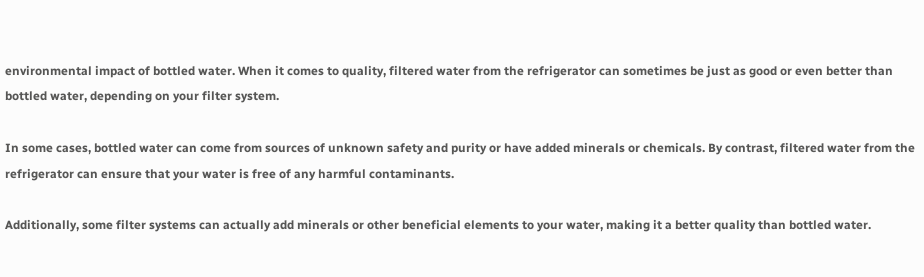environmental impact of bottled water. When it comes to quality, filtered water from the refrigerator can sometimes be just as good or even better than bottled water, depending on your filter system.

In some cases, bottled water can come from sources of unknown safety and purity or have added minerals or chemicals. By contrast, filtered water from the refrigerator can ensure that your water is free of any harmful contaminants.

Additionally, some filter systems can actually add minerals or other beneficial elements to your water, making it a better quality than bottled water.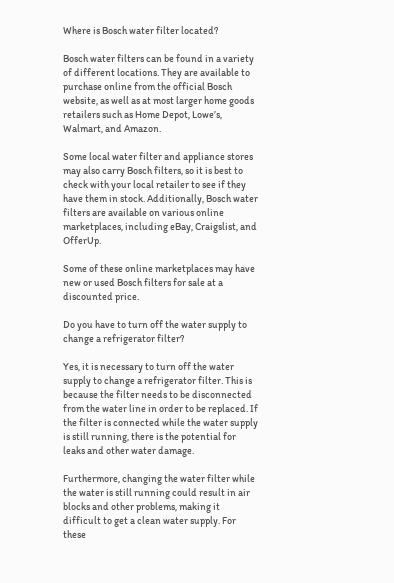Where is Bosch water filter located?

Bosch water filters can be found in a variety of different locations. They are available to purchase online from the official Bosch website, as well as at most larger home goods retailers such as Home Depot, Lowe’s, Walmart, and Amazon.

Some local water filter and appliance stores may also carry Bosch filters, so it is best to check with your local retailer to see if they have them in stock. Additionally, Bosch water filters are available on various online marketplaces, including eBay, Craigslist, and OfferUp.

Some of these online marketplaces may have new or used Bosch filters for sale at a discounted price.

Do you have to turn off the water supply to change a refrigerator filter?

Yes, it is necessary to turn off the water supply to change a refrigerator filter. This is because the filter needs to be disconnected from the water line in order to be replaced. If the filter is connected while the water supply is still running, there is the potential for leaks and other water damage.

Furthermore, changing the water filter while the water is still running could result in air blocks and other problems, making it difficult to get a clean water supply. For these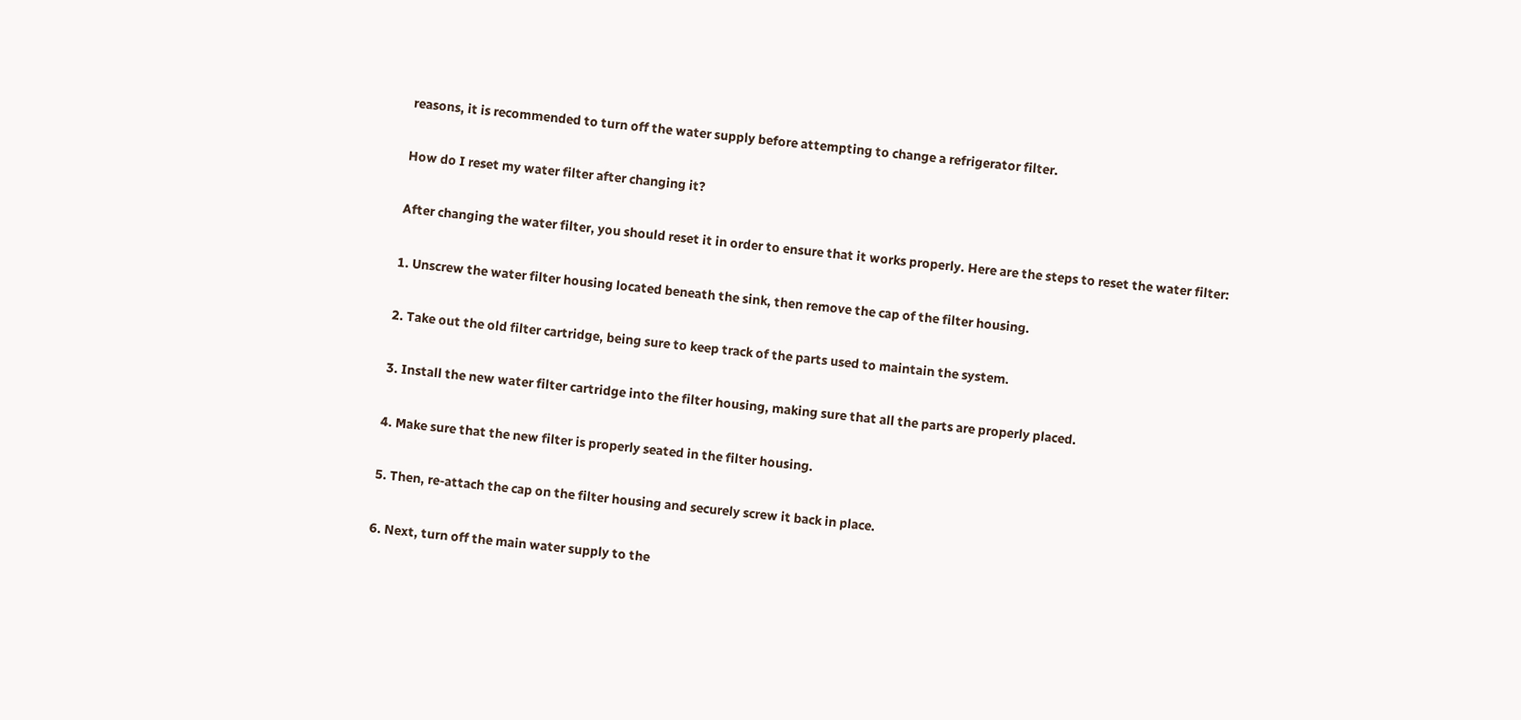reasons, it is recommended to turn off the water supply before attempting to change a refrigerator filter.

How do I reset my water filter after changing it?

After changing the water filter, you should reset it in order to ensure that it works properly. Here are the steps to reset the water filter:

1. Unscrew the water filter housing located beneath the sink, then remove the cap of the filter housing.

2. Take out the old filter cartridge, being sure to keep track of the parts used to maintain the system.

3. Install the new water filter cartridge into the filter housing, making sure that all the parts are properly placed.

4. Make sure that the new filter is properly seated in the filter housing.

5. Then, re-attach the cap on the filter housing and securely screw it back in place.

6. Next, turn off the main water supply to the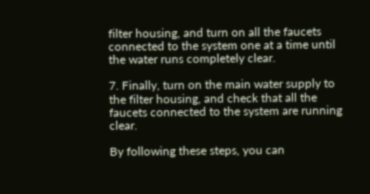filter housing, and turn on all the faucets connected to the system one at a time until the water runs completely clear.

7. Finally, turn on the main water supply to the filter housing, and check that all the faucets connected to the system are running clear.

By following these steps, you can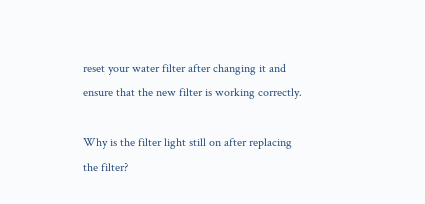reset your water filter after changing it and ensure that the new filter is working correctly.

Why is the filter light still on after replacing the filter?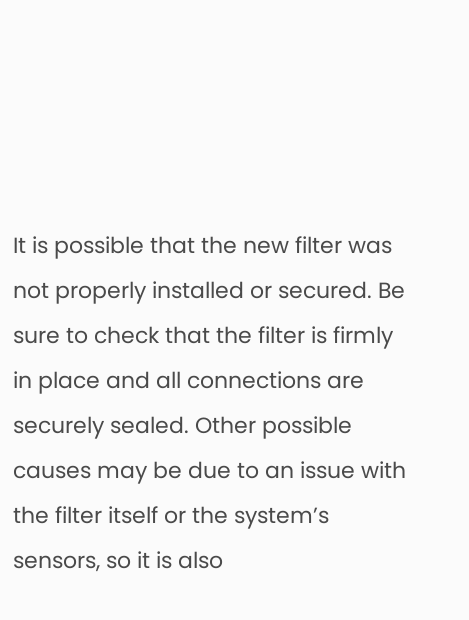It is possible that the new filter was not properly installed or secured. Be sure to check that the filter is firmly in place and all connections are securely sealed. Other possible causes may be due to an issue with the filter itself or the system’s sensors, so it is also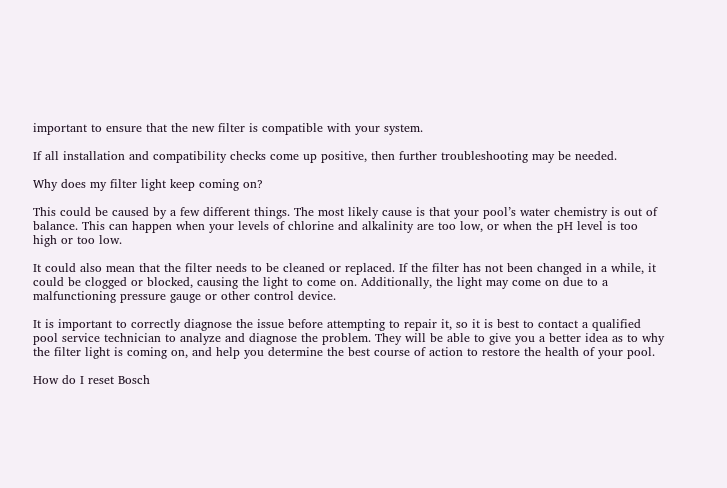important to ensure that the new filter is compatible with your system.

If all installation and compatibility checks come up positive, then further troubleshooting may be needed.

Why does my filter light keep coming on?

This could be caused by a few different things. The most likely cause is that your pool’s water chemistry is out of balance. This can happen when your levels of chlorine and alkalinity are too low, or when the pH level is too high or too low.

It could also mean that the filter needs to be cleaned or replaced. If the filter has not been changed in a while, it could be clogged or blocked, causing the light to come on. Additionally, the light may come on due to a malfunctioning pressure gauge or other control device.

It is important to correctly diagnose the issue before attempting to repair it, so it is best to contact a qualified pool service technician to analyze and diagnose the problem. They will be able to give you a better idea as to why the filter light is coming on, and help you determine the best course of action to restore the health of your pool.

How do I reset Bosch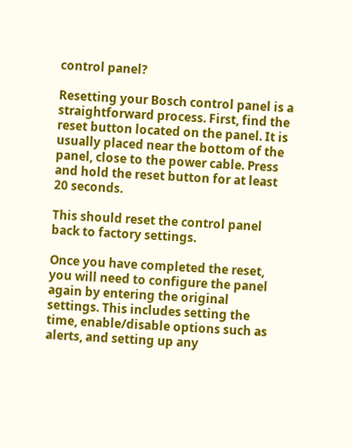control panel?

Resetting your Bosch control panel is a straightforward process. First, find the reset button located on the panel. It is usually placed near the bottom of the panel, close to the power cable. Press and hold the reset button for at least 20 seconds.

This should reset the control panel back to factory settings.

Once you have completed the reset, you will need to configure the panel again by entering the original settings. This includes setting the time, enable/disable options such as alerts, and setting up any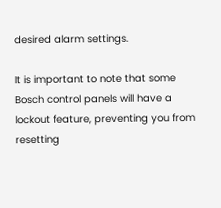desired alarm settings.

It is important to note that some Bosch control panels will have a lockout feature, preventing you from resetting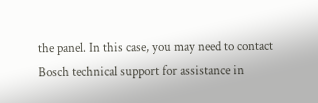the panel. In this case, you may need to contact Bosch technical support for assistance in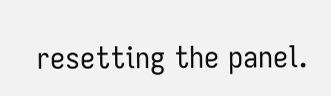resetting the panel.